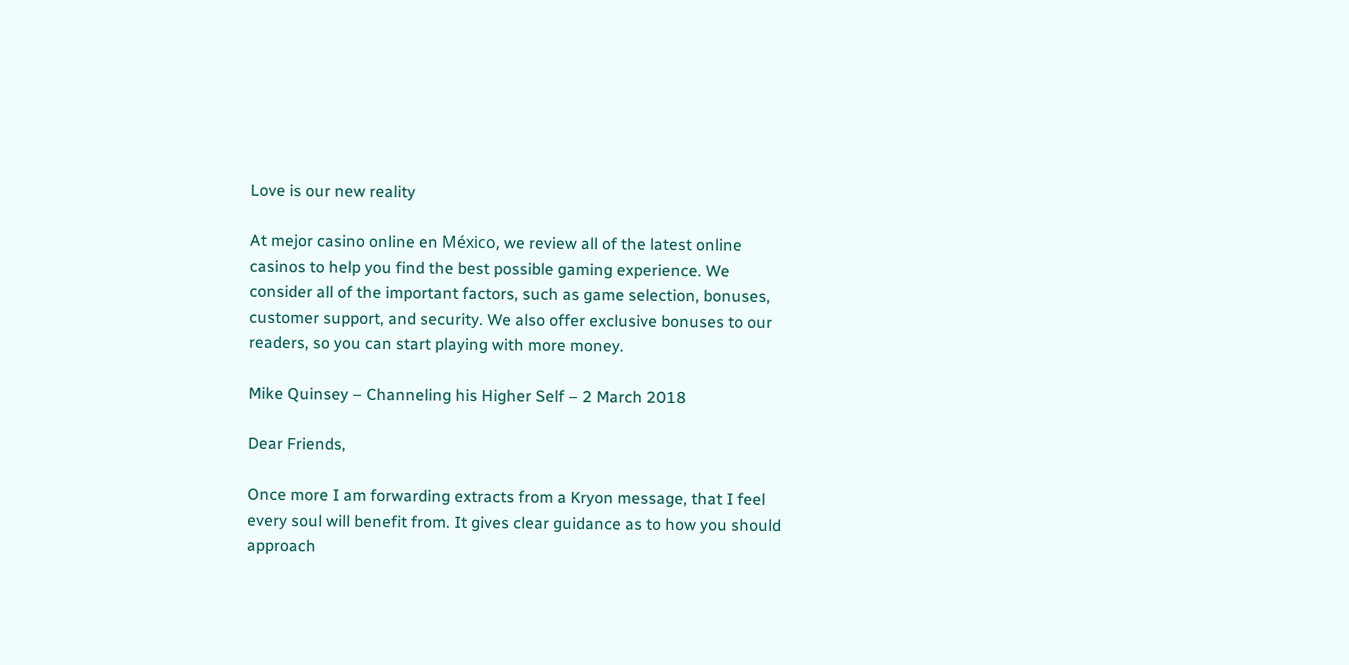Love is our new reality

At mejor casino online en México, we review all of the latest online casinos to help you find the best possible gaming experience. We consider all of the important factors, such as game selection, bonuses, customer support, and security. We also offer exclusive bonuses to our readers, so you can start playing with more money.

Mike Quinsey – Channeling his Higher Self – 2 March 2018

Dear Friends,

Once more I am forwarding extracts from a Kryon message, that I feel every soul will benefit from. It gives clear guidance as to how you should approach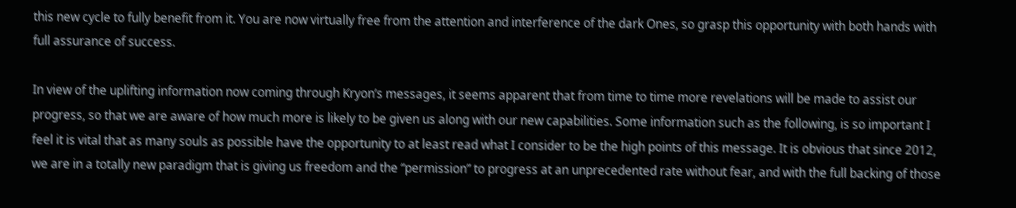this new cycle to fully benefit from it. You are now virtually free from the attention and interference of the dark Ones, so grasp this opportunity with both hands with full assurance of success.

In view of the uplifting information now coming through Kryon’s messages, it seems apparent that from time to time more revelations will be made to assist our progress, so that we are aware of how much more is likely to be given us along with our new capabilities. Some information such as the following, is so important I feel it is vital that as many souls as possible have the opportunity to at least read what I consider to be the high points of this message. It is obvious that since 2012, we are in a totally new paradigm that is giving us freedom and the “permission” to progress at an unprecedented rate without fear, and with the full backing of those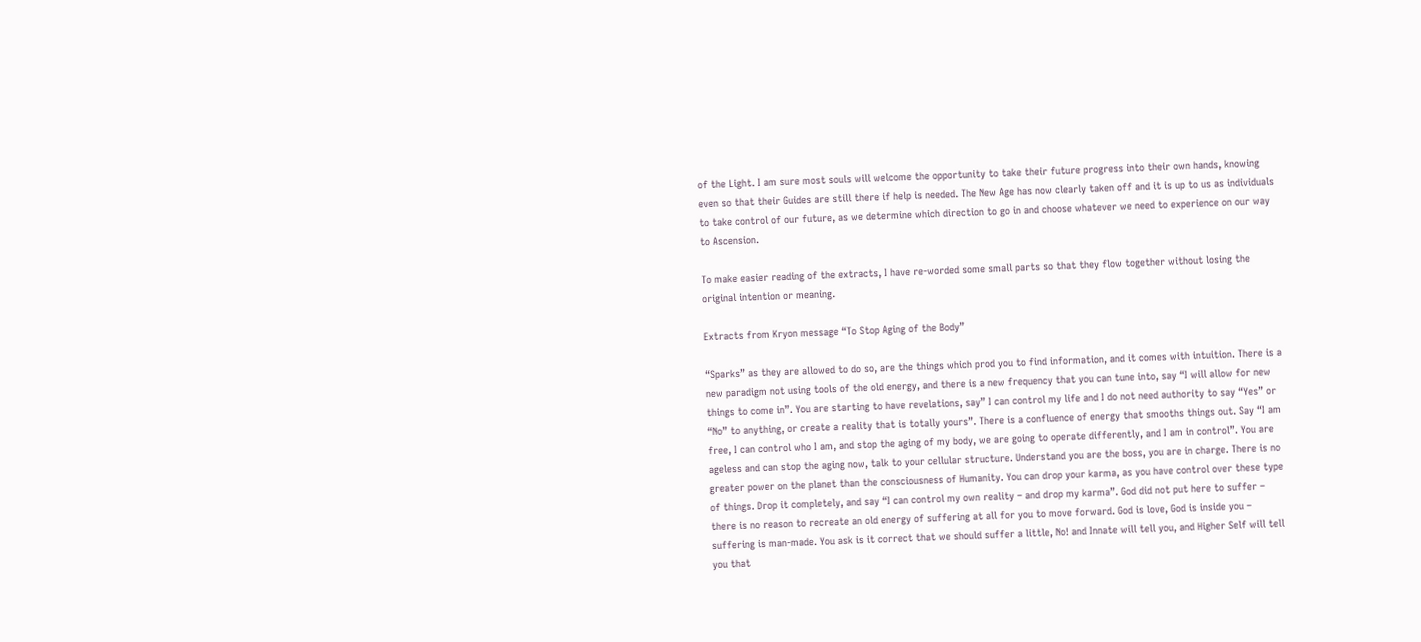of the Light. I am sure most souls will welcome the opportunity to take their future progress into their own hands, knowing even so that their Guides are still there if help is needed. The New Age has now clearly taken off and it is up to us as individuals to take control of our future, as we determine which direction to go in and choose whatever we need to experience on our way to Ascension.

To make easier reading of the extracts, I have re-worded some small parts so that they flow together without losing the original intention or meaning.

Extracts from Kryon message “To Stop Aging of the Body”

“Sparks” as they are allowed to do so, are the things which prod you to find information, and it comes with intuition. There is a new paradigm not using tools of the old energy, and there is a new frequency that you can tune into, say “I will allow for new things to come in”. You are starting to have revelations, say” I can control my life and I do not need authority to say “Yes” or “No” to anything, or create a reality that is totally yours”. There is a confluence of energy that smooths things out. Say “I am free, I can control who I am, and stop the aging of my body, we are going to operate differently, and I am in control”. You are ageless and can stop the aging now, talk to your cellular structure. Understand you are the boss, you are in charge. There is no greater power on the planet than the consciousness of Humanity. You can drop your karma, as you have control over these type of things. Drop it completely, and say “I can control my own reality – and drop my karma”. God did not put here to suffer – there is no reason to recreate an old energy of suffering at all for you to move forward. God is love, God is inside you – suffering is man-made. You ask is it correct that we should suffer a little, No! and Innate will tell you, and Higher Self will tell you that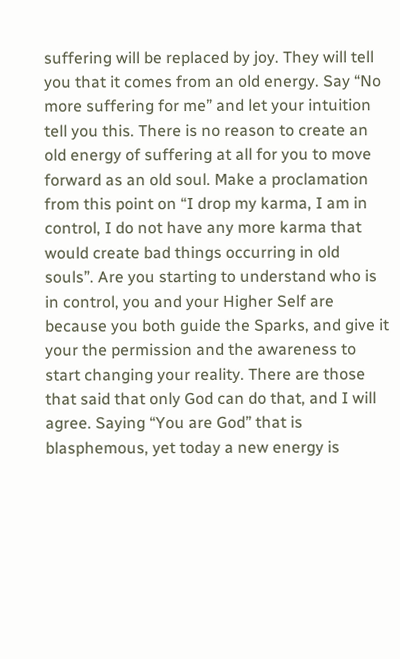suffering will be replaced by joy. They will tell you that it comes from an old energy. Say “No more suffering for me” and let your intuition tell you this. There is no reason to create an old energy of suffering at all for you to move forward as an old soul. Make a proclamation from this point on “I drop my karma, I am in control, I do not have any more karma that would create bad things occurring in old souls”. Are you starting to understand who is in control, you and your Higher Self are because you both guide the Sparks, and give it your the permission and the awareness to start changing your reality. There are those that said that only God can do that, and I will agree. Saying “You are God” that is blasphemous, yet today a new energy is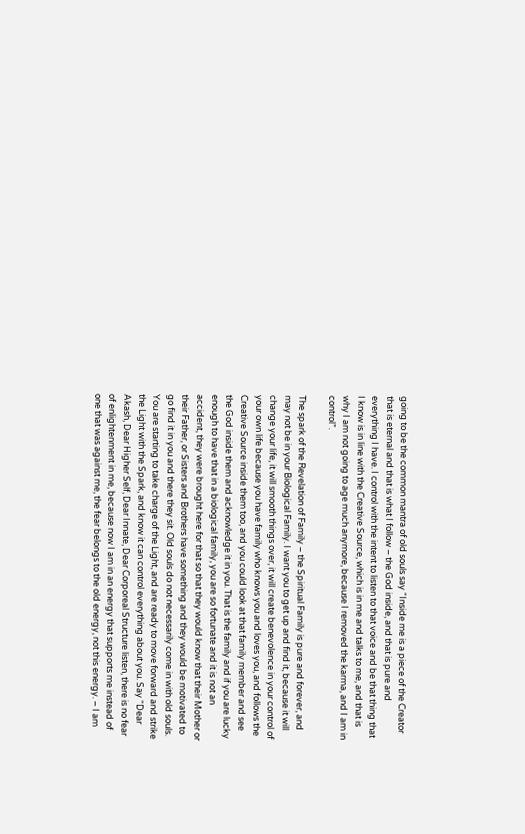going to be the common mantra of old souls say “Inside me is a piece of the Creator that is eternal and that is what I follow – the God inside, and that is pure and everything I have. I control with the intent to listen to that voice and be that thing that I know is in line with the Creative Source, which is in me and talks to me, and that is why I am not going to age much anymore, because I removed the karma, and I am in control”.

The spark of the Revelation of Family – the Spiritual Family is pure and forever, and may not be in your Biological Family. I want you to get up and find it, because it will change your life, it will smooth things over, it will create benevolence in your control of your own life because you have family who knows you and loves you, and follows the Creative Source inside them too, and you could look at that family member and see the God inside them and acknowledge it in you. That is the family and if you are lucky enough to have that in a biological family, you are so fortunate and it is not an accident, they were brought here for that so that they would know that their Mother or their Father, or Sisters and Brothers have something and they would be motivated to go find it in you and there they sit. Old souls do not necessarily come in with old souls. You are starting to take charge of the Light, and are ready to move forward and strike the Light with the Spark, and know it can control everything about you. Say “Dear Akash, Dear Higher Self, Dear Innate, Dear Corporeal Structure listen, there is no fear of enlightenment in me, because now I am in an energy that supports me instead of one that was against me, the fear belongs to the old energy, not this energy. – I am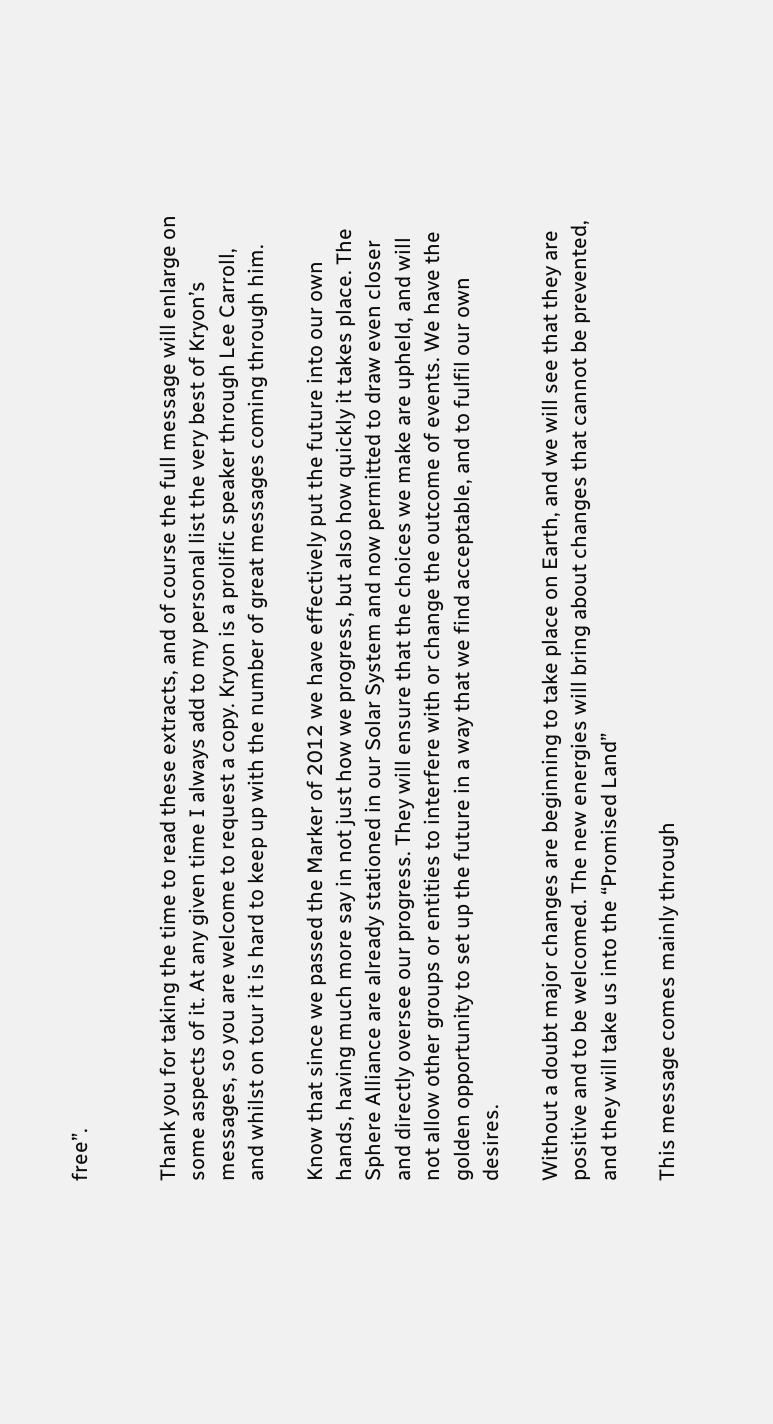free”.


Thank you for taking the time to read these extracts, and of course the full message will enlarge on some aspects of it. At any given time I always add to my personal list the very best of Kryon’s messages, so you are welcome to request a copy. Kryon is a prolific speaker through Lee Carroll, and whilst on tour it is hard to keep up with the number of great messages coming through him.

Know that since we passed the Marker of 2012 we have effectively put the future into our own hands, having much more say in not just how we progress, but also how quickly it takes place. The Sphere Alliance are already stationed in our Solar System and now permitted to draw even closer and directly oversee our progress. They will ensure that the choices we make are upheld, and will not allow other groups or entities to interfere with or change the outcome of events. We have the golden opportunity to set up the future in a way that we find acceptable, and to fulfil our own desires.

Without a doubt major changes are beginning to take place on Earth, and we will see that they are positive and to be welcomed. The new energies will bring about changes that cannot be prevented, and they will take us into the “Promised Land”

This message comes mainly through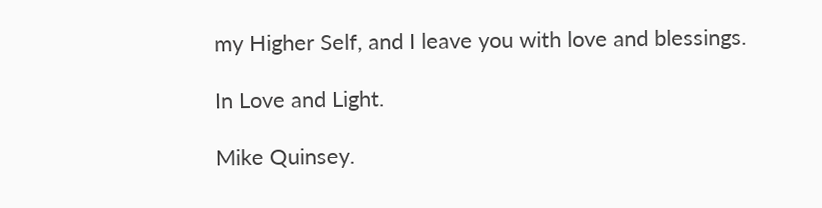my Higher Self, and I leave you with love and blessings.

In Love and Light.

Mike Quinsey.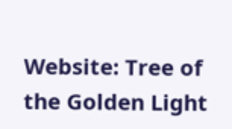Website: Tree of the Golden Light